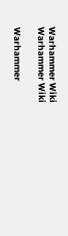Warhammer Wiki
Warhammer Wiki

Warhammer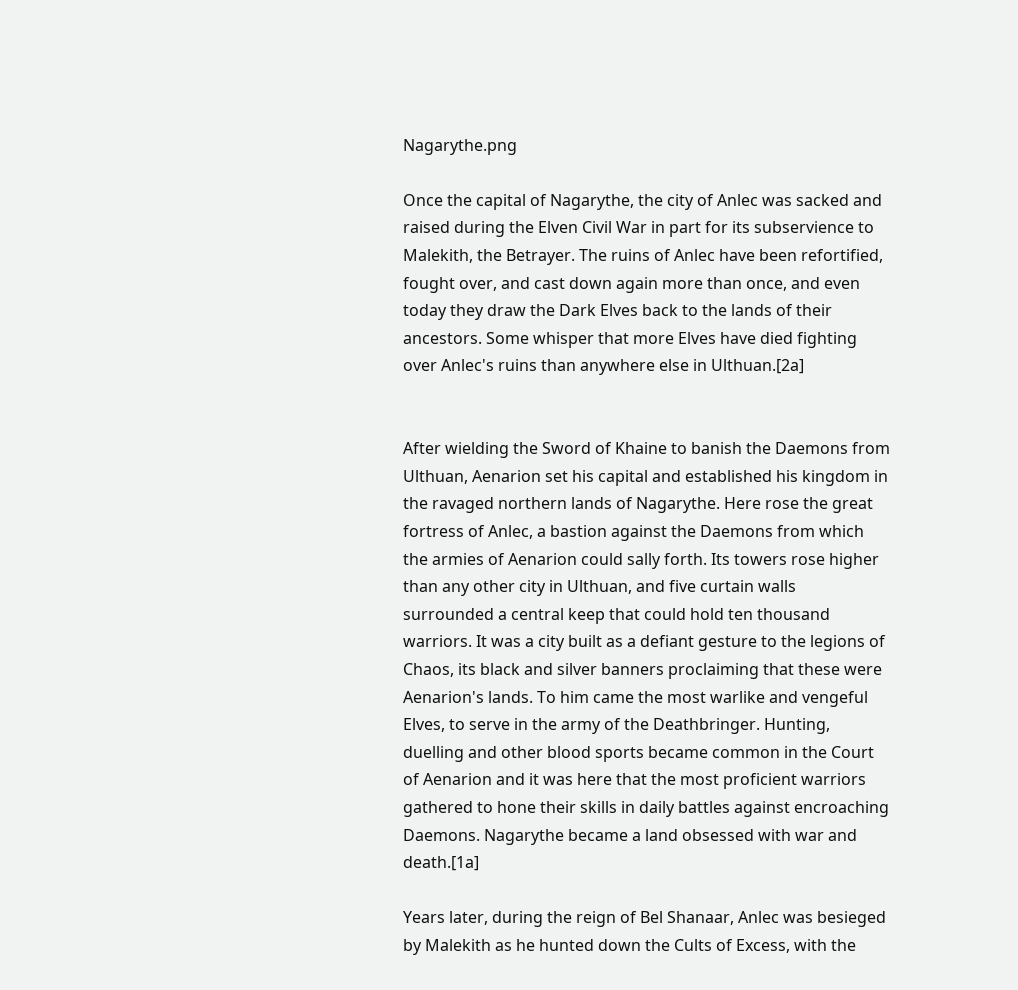Nagarythe.png

Once the capital of Nagarythe, the city of Anlec was sacked and raised during the Elven Civil War in part for its subservience to Malekith, the Betrayer. The ruins of Anlec have been refortified, fought over, and cast down again more than once, and even today they draw the Dark Elves back to the lands of their ancestors. Some whisper that more Elves have died fighting over Anlec's ruins than anywhere else in Ulthuan.[2a]


After wielding the Sword of Khaine to banish the Daemons from Ulthuan, Aenarion set his capital and established his kingdom in the ravaged northern lands of Nagarythe. Here rose the great fortress of Anlec, a bastion against the Daemons from which the armies of Aenarion could sally forth. Its towers rose higher than any other city in Ulthuan, and five curtain walls surrounded a central keep that could hold ten thousand warriors. It was a city built as a defiant gesture to the legions of Chaos, its black and silver banners proclaiming that these were Aenarion's lands. To him came the most warlike and vengeful Elves, to serve in the army of the Deathbringer. Hunting, duelling and other blood sports became common in the Court of Aenarion and it was here that the most proficient warriors gathered to hone their skills in daily battles against encroaching Daemons. Nagarythe became a land obsessed with war and death.[1a]

Years later, during the reign of Bel Shanaar, Anlec was besieged by Malekith as he hunted down the Cults of Excess, with the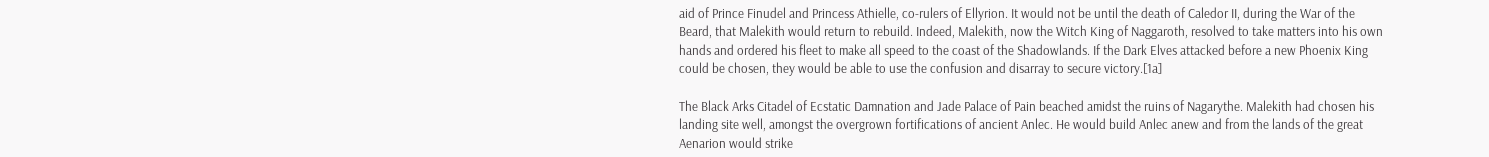aid of Prince Finudel and Princess Athielle, co-rulers of Ellyrion. It would not be until the death of Caledor II, during the War of the Beard, that Malekith would return to rebuild. Indeed, Malekith, now the Witch King of Naggaroth, resolved to take matters into his own hands and ordered his fleet to make all speed to the coast of the Shadowlands. If the Dark Elves attacked before a new Phoenix King could be chosen, they would be able to use the confusion and disarray to secure victory.[1a]

The Black Arks Citadel of Ecstatic Damnation and Jade Palace of Pain beached amidst the ruins of Nagarythe. Malekith had chosen his landing site well, amongst the overgrown fortifications of ancient Anlec. He would build Anlec anew and from the lands of the great Aenarion would strike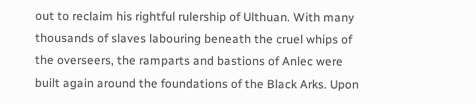out to reclaim his rightful rulership of Ulthuan. With many thousands of slaves labouring beneath the cruel whips of the overseers, the ramparts and bastions of Anlec were built again around the foundations of the Black Arks. Upon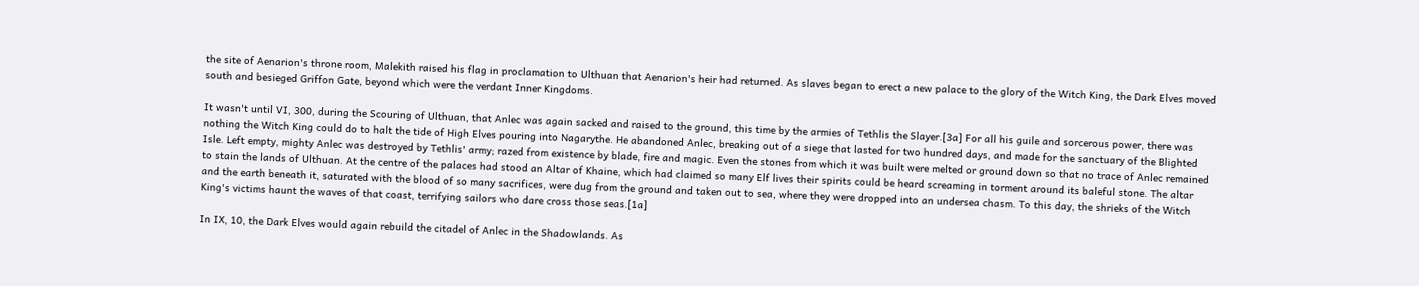the site of Aenarion's throne room, Malekith raised his flag in proclamation to Ulthuan that Aenarion's heir had returned. As slaves began to erect a new palace to the glory of the Witch King, the Dark Elves moved south and besieged Griffon Gate, beyond which were the verdant Inner Kingdoms.

It wasn't until VI, 300, during the Scouring of Ulthuan, that Anlec was again sacked and raised to the ground, this time by the armies of Tethlis the Slayer.[3a] For all his guile and sorcerous power, there was nothing the Witch King could do to halt the tide of High Elves pouring into Nagarythe. He abandoned Anlec, breaking out of a siege that lasted for two hundred days, and made for the sanctuary of the Blighted Isle. Left empty, mighty Anlec was destroyed by Tethlis' army; razed from existence by blade, fire and magic. Even the stones from which it was built were melted or ground down so that no trace of Anlec remained to stain the lands of Ulthuan. At the centre of the palaces had stood an Altar of Khaine, which had claimed so many Elf lives their spirits could be heard screaming in torment around its baleful stone. The altar and the earth beneath it, saturated with the blood of so many sacrifices, were dug from the ground and taken out to sea, where they were dropped into an undersea chasm. To this day, the shrieks of the Witch King's victims haunt the waves of that coast, terrifying sailors who dare cross those seas.[1a]

In IX, 10, the Dark Elves would again rebuild the citadel of Anlec in the Shadowlands. As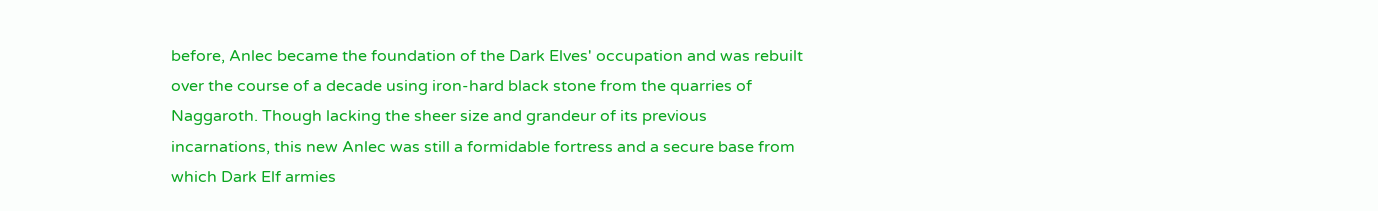before, Anlec became the foundation of the Dark Elves' occupation and was rebuilt over the course of a decade using iron-hard black stone from the quarries of Naggaroth. Though lacking the sheer size and grandeur of its previous incarnations, this new Anlec was still a formidable fortress and a secure base from which Dark Elf armies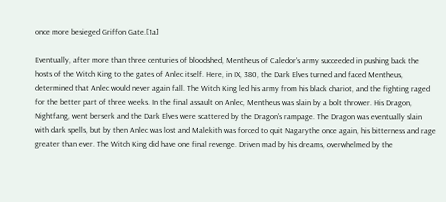once more besieged Griffon Gate.[1a]

Eventually, after more than three centuries of bloodshed, Mentheus of Caledor's army succeeded in pushing back the hosts of the Witch King to the gates of Anlec itself. Here, in IX, 380, the Dark Elves turned and faced Mentheus, determined that Anlec would never again fall. The Witch King led his army from his black chariot, and the fighting raged for the better part of three weeks. In the final assault on Anlec, Mentheus was slain by a bolt thrower. His Dragon, Nightfang, went berserk and the Dark Elves were scattered by the Dragon's rampage. The Dragon was eventually slain with dark spells, but by then Anlec was lost and Malekith was forced to quit Nagarythe once again, his bitterness and rage greater than ever. The Witch King did have one final revenge. Driven mad by his dreams, overwhelmed by the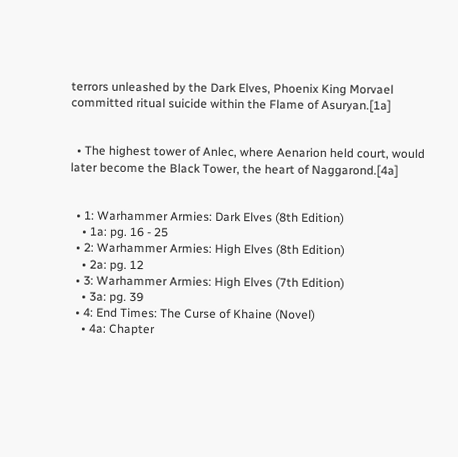terrors unleashed by the Dark Elves, Phoenix King Morvael committed ritual suicide within the Flame of Asuryan.[1a]


  • The highest tower of Anlec, where Aenarion held court, would later become the Black Tower, the heart of Naggarond.[4a]


  • 1: Warhammer Armies: Dark Elves (8th Edition)
    • 1a: pg. 16 - 25
  • 2: Warhammer Armies: High Elves (8th Edition)
    • 2a: pg. 12
  • 3: Warhammer Armies: High Elves (7th Edition)
    • 3a: pg. 39
  • 4: End Times: The Curse of Khaine (Novel)
    • 4a: Chapter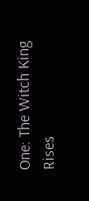One: The Witch King Rises